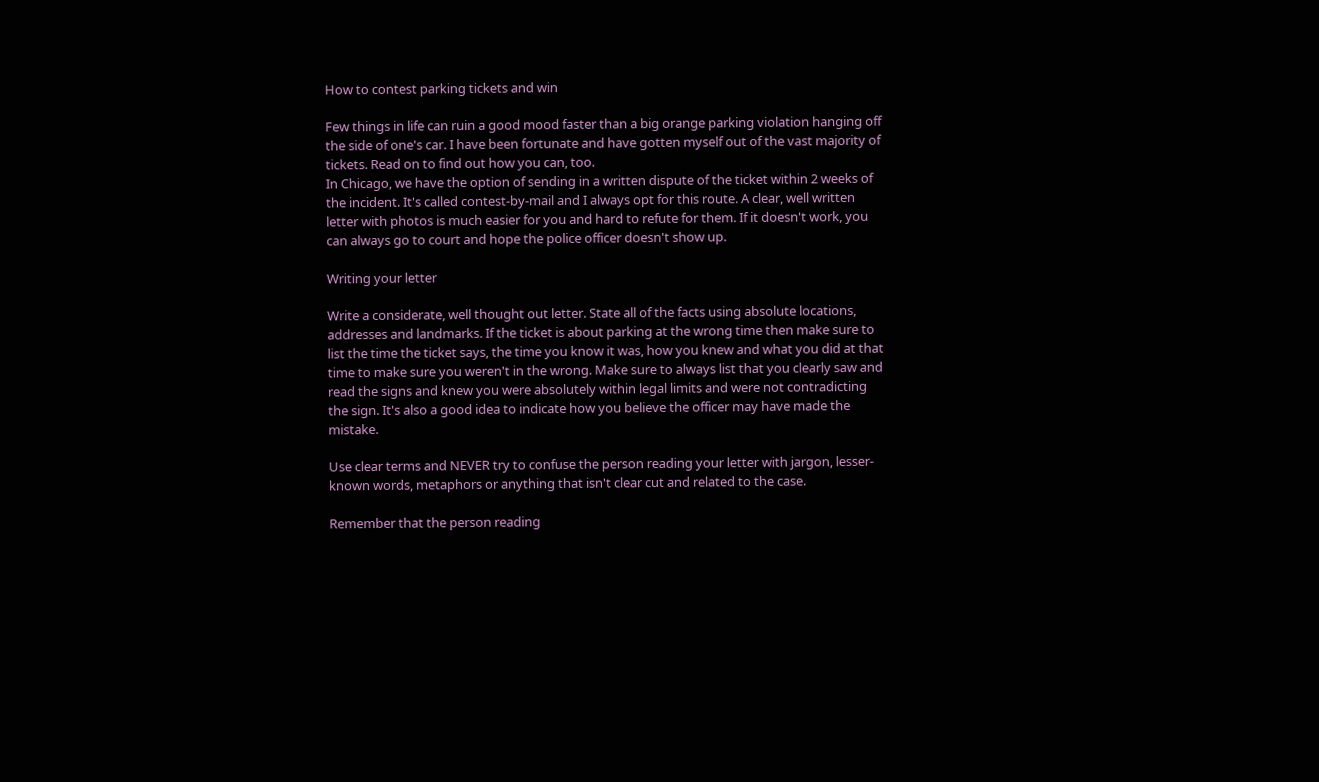How to contest parking tickets and win

Few things in life can ruin a good mood faster than a big orange parking violation hanging off the side of one's car. I have been fortunate and have gotten myself out of the vast majority of tickets. Read on to find out how you can, too.
In Chicago, we have the option of sending in a written dispute of the ticket within 2 weeks of the incident. It's called contest-by-mail and I always opt for this route. A clear, well written letter with photos is much easier for you and hard to refute for them. If it doesn't work, you can always go to court and hope the police officer doesn't show up.

Writing your letter

Write a considerate, well thought out letter. State all of the facts using absolute locations, addresses and landmarks. If the ticket is about parking at the wrong time then make sure to list the time the ticket says, the time you know it was, how you knew and what you did at that time to make sure you weren't in the wrong. Make sure to always list that you clearly saw and read the signs and knew you were absolutely within legal limits and were not contradicting the sign. It's also a good idea to indicate how you believe the officer may have made the mistake.

Use clear terms and NEVER try to confuse the person reading your letter with jargon, lesser-known words, metaphors or anything that isn't clear cut and related to the case.

Remember that the person reading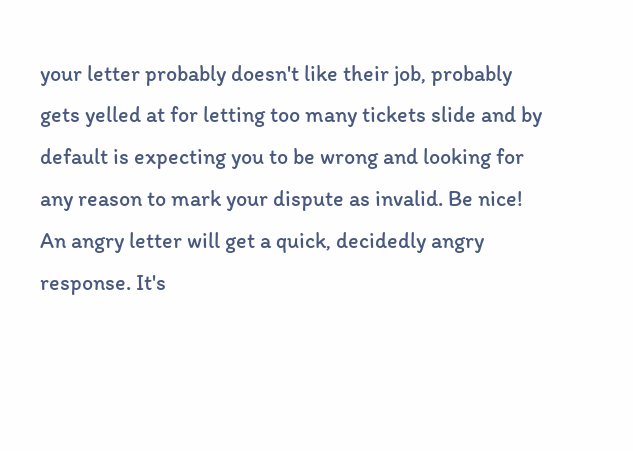your letter probably doesn't like their job, probably gets yelled at for letting too many tickets slide and by default is expecting you to be wrong and looking for any reason to mark your dispute as invalid. Be nice! An angry letter will get a quick, decidedly angry response. It's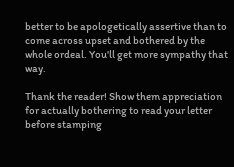better to be apologetically assertive than to come across upset and bothered by the whole ordeal. You'll get more sympathy that way.

Thank the reader! Show them appreciation for actually bothering to read your letter before stamping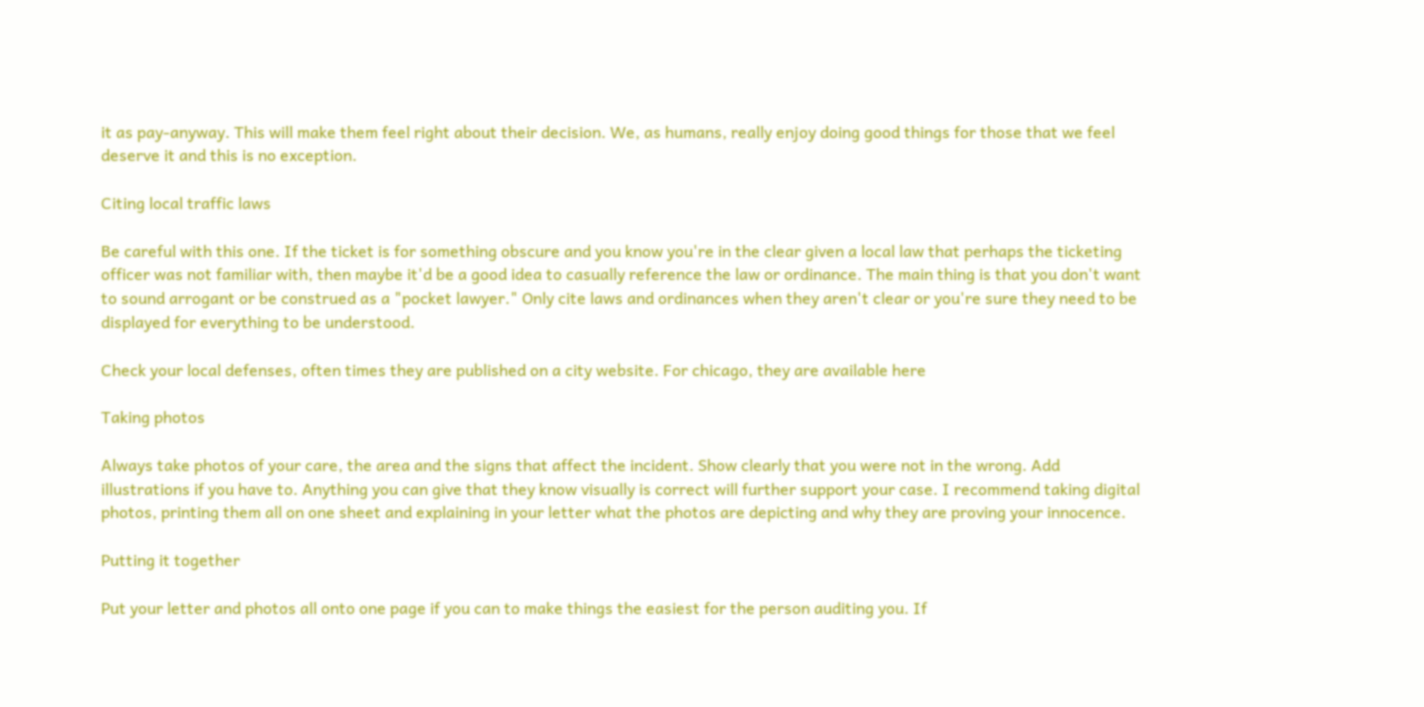it as pay-anyway. This will make them feel right about their decision. We, as humans, really enjoy doing good things for those that we feel deserve it and this is no exception.

Citing local traffic laws

Be careful with this one. If the ticket is for something obscure and you know you're in the clear given a local law that perhaps the ticketing officer was not familiar with, then maybe it'd be a good idea to casually reference the law or ordinance. The main thing is that you don't want to sound arrogant or be construed as a "pocket lawyer." Only cite laws and ordinances when they aren't clear or you're sure they need to be displayed for everything to be understood.

Check your local defenses, often times they are published on a city website. For chicago, they are available here

Taking photos

Always take photos of your care, the area and the signs that affect the incident. Show clearly that you were not in the wrong. Add illustrations if you have to. Anything you can give that they know visually is correct will further support your case. I recommend taking digital photos, printing them all on one sheet and explaining in your letter what the photos are depicting and why they are proving your innocence.

Putting it together

Put your letter and photos all onto one page if you can to make things the easiest for the person auditing you. If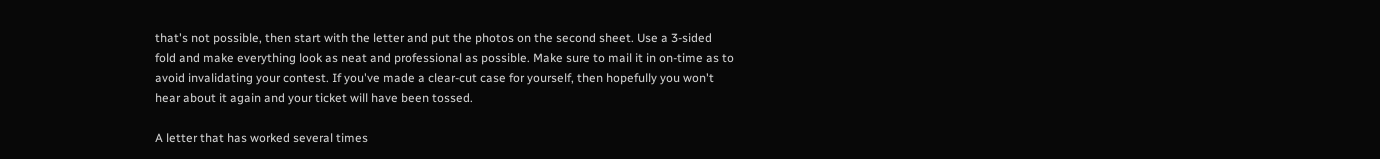that's not possible, then start with the letter and put the photos on the second sheet. Use a 3-sided fold and make everything look as neat and professional as possible. Make sure to mail it in on-time as to avoid invalidating your contest. If you've made a clear-cut case for yourself, then hopefully you won't hear about it again and your ticket will have been tossed.

A letter that has worked several times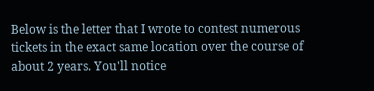Below is the letter that I wrote to contest numerous tickets in the exact same location over the course of about 2 years. You'll notice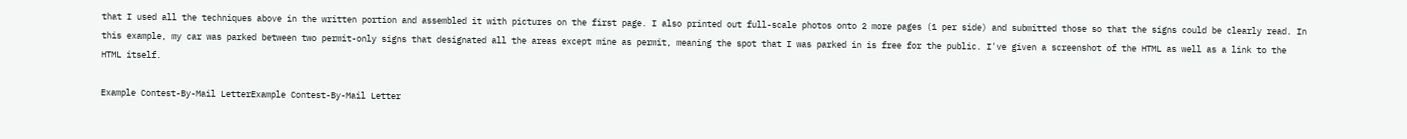that I used all the techniques above in the written portion and assembled it with pictures on the first page. I also printed out full-scale photos onto 2 more pages (1 per side) and submitted those so that the signs could be clearly read. In this example, my car was parked between two permit-only signs that designated all the areas except mine as permit, meaning the spot that I was parked in is free for the public. I've given a screenshot of the HTML as well as a link to the HTML itself.

Example Contest-By-Mail LetterExample Contest-By-Mail Letter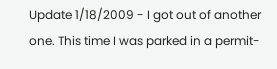Update 1/18/2009 - I got out of another one. This time I was parked in a permit-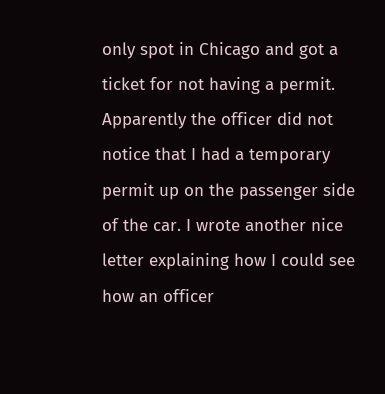only spot in Chicago and got a ticket for not having a permit. Apparently the officer did not notice that I had a temporary permit up on the passenger side of the car. I wrote another nice letter explaining how I could see how an officer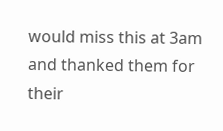would miss this at 3am and thanked them for their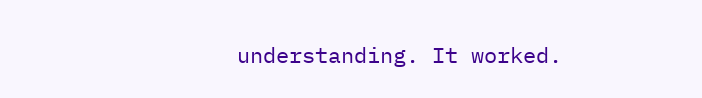understanding. It worked.